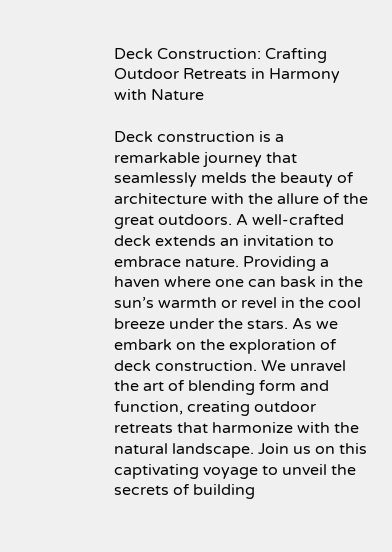Deck Construction: Crafting Outdoor Retreats in Harmony with Nature

Deck construction is a remarkable journey that seamlessly melds the beauty of architecture with the allure of the great outdoors. A well-crafted deck extends an invitation to embrace nature. Providing a haven where one can bask in the sun’s warmth or revel in the cool breeze under the stars. As we embark on the exploration of deck construction. We unravel the art of blending form and function, creating outdoor retreats that harmonize with the natural landscape. Join us on this captivating voyage to unveil the secrets of building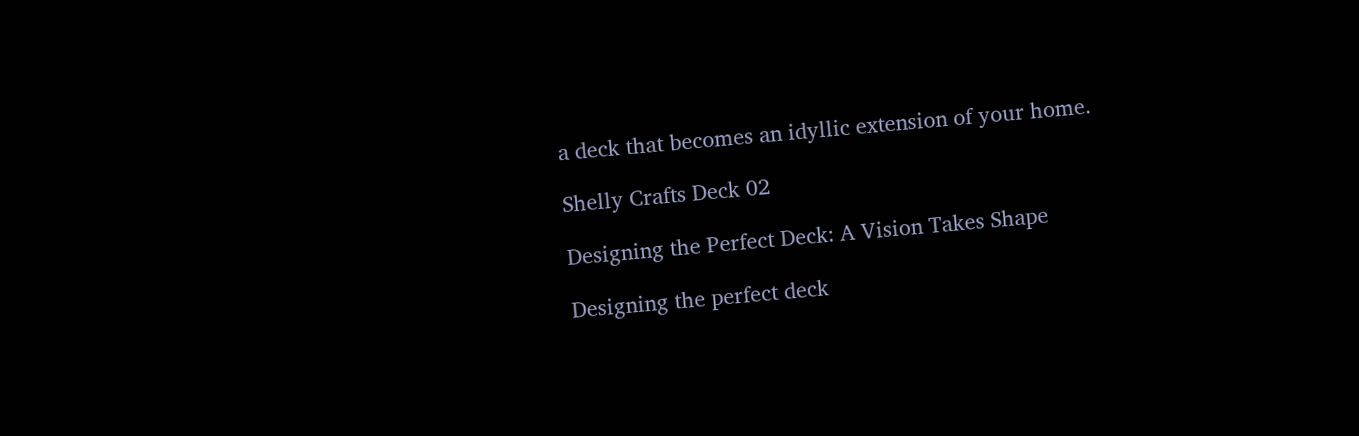a deck that becomes an idyllic extension of your home.

Shelly Crafts Deck 02

Designing the Perfect Deck: A Vision Takes Shape

Designing the perfect deck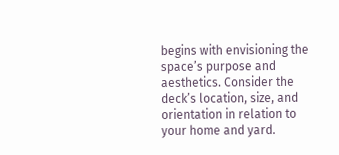begins with envisioning the space’s purpose and aesthetics. Consider the deck’s location, size, and orientation in relation to your home and yard.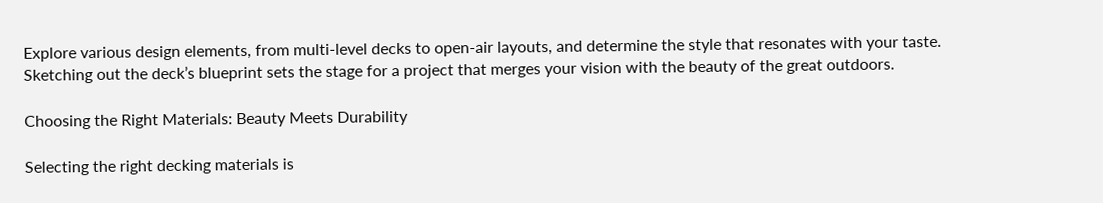Explore various design elements, from multi-level decks to open-air layouts, and determine the style that resonates with your taste. Sketching out the deck’s blueprint sets the stage for a project that merges your vision with the beauty of the great outdoors.

Choosing the Right Materials: Beauty Meets Durability

Selecting the right decking materials is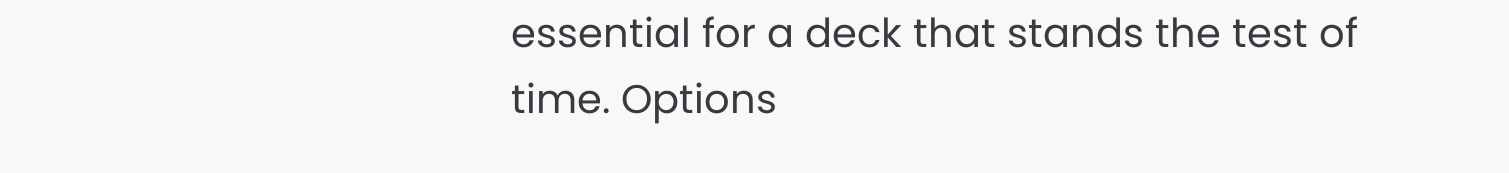essential for a deck that stands the test of time. Options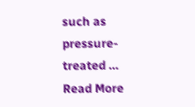such as pressure-treated … Read More